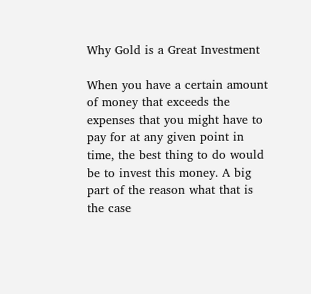Why Gold is a Great Investment

When you have a certain amount of money that exceeds the expenses that you might have to pay for at any given point in time, the best thing to do would be to invest this money. A big part of the reason what that is the case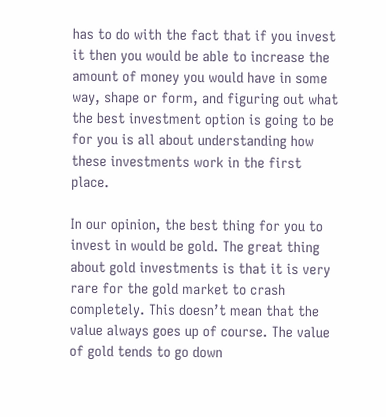has to do with the fact that if you invest it then you would be able to increase the amount of money you would have in some way, shape or form, and figuring out what the best investment option is going to be for you is all about understanding how these investments work in the first place.

In our opinion, the best thing for you to invest in would be gold. The great thing about gold investments is that it is very rare for the gold market to crash completely. This doesn’t mean that the value always goes up of course. The value of gold tends to go down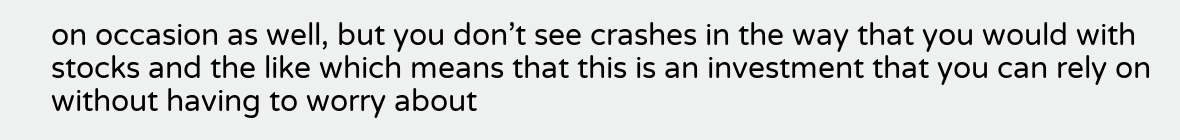on occasion as well, but you don’t see crashes in the way that you would with stocks and the like which means that this is an investment that you can rely on without having to worry about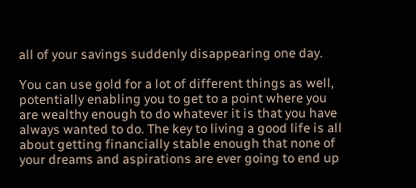all of your savings suddenly disappearing one day.

You can use gold for a lot of different things as well, potentially enabling you to get to a point where you are wealthy enough to do whatever it is that you have always wanted to do. The key to living a good life is all about getting financially stable enough that none of your dreams and aspirations are ever going to end up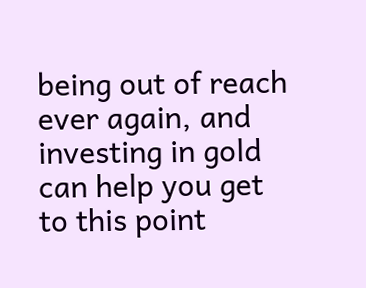being out of reach ever again, and investing in gold can help you get to this point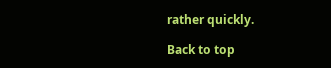rather quickly.

Back to top